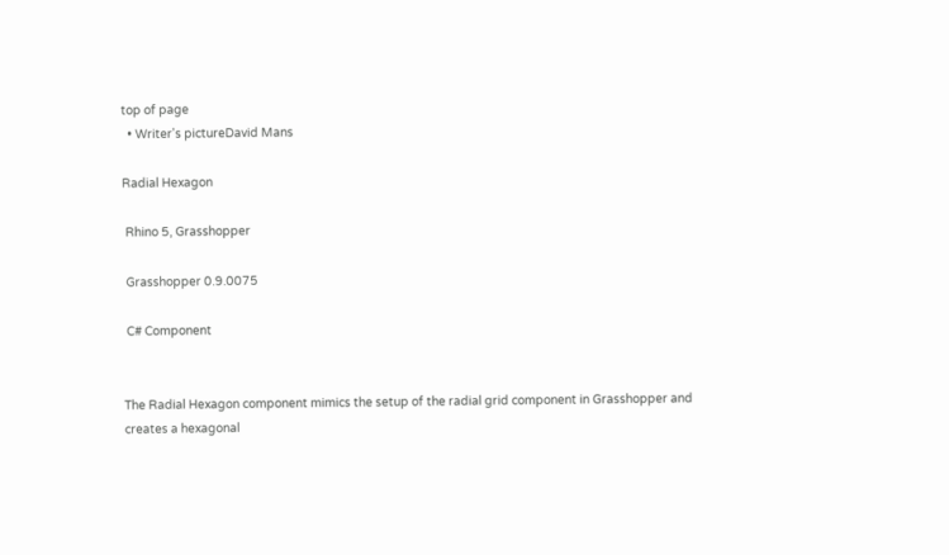top of page
  • Writer's pictureDavid Mans

Radial Hexagon

 Rhino 5, Grasshopper

 Grasshopper 0.9.0075

 C# Component


The Radial Hexagon component mimics the setup of the radial grid component in Grasshopper and creates a hexagonal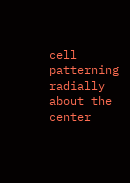cell patterning radially about the center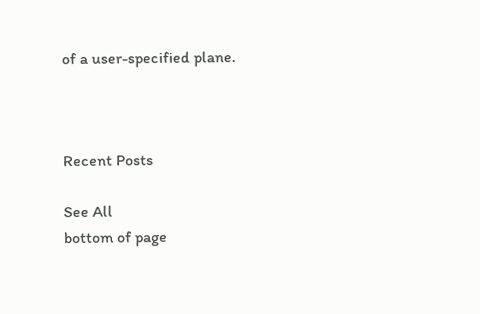of a user-specified plane.



Recent Posts

See All
bottom of page